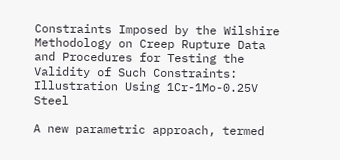Constraints Imposed by the Wilshire Methodology on Creep Rupture Data and Procedures for Testing the Validity of Such Constraints: Illustration Using 1Cr-1Mo-0.25V Steel

A new parametric approach, termed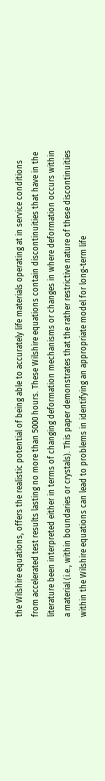the Wilshire equations, offers the realistic potential of being able to accurately life materials operating at in service conditions from accelerated test results lasting no more than 5000 hours. These Wilshire equations contain discontinuities that have in the literature been interpreted either in terms of changing deformation mechanisms or changes in where deformation occurs within a material (i.e., within boundaries or crystals). This paper demonstrates that the rather restrictive nature of these discontinuities within the Wilshire equations can lead to problems in identifying an appropriate model for long-term life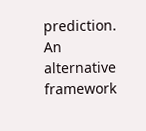prediction. An alternative framework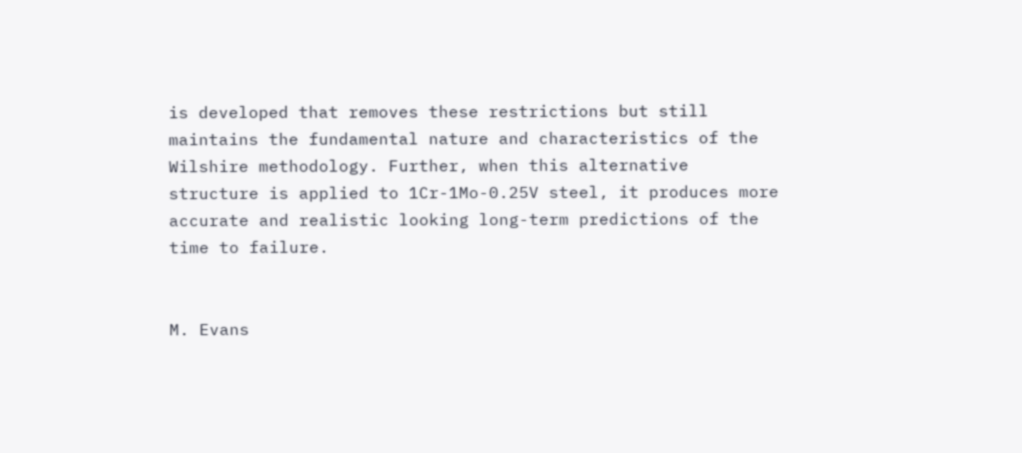is developed that removes these restrictions but still maintains the fundamental nature and characteristics of the Wilshire methodology. Further, when this alternative structure is applied to 1Cr-1Mo-0.25V steel, it produces more accurate and realistic looking long-term predictions of the time to failure.


M. Evans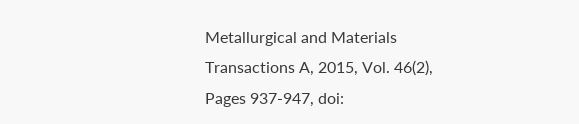Metallurgical and Materials Transactions A, 2015, Vol. 46(2), Pages 937-947, doi: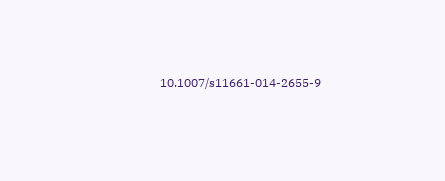10.1007/s11661-014-2655-9